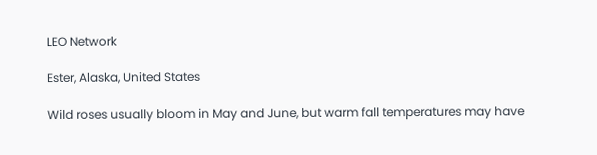LEO Network

Ester, Alaska, United States

Wild roses usually bloom in May and June, but warm fall temperatures may have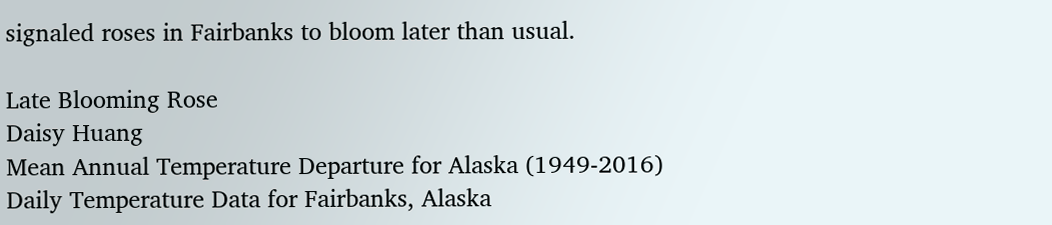signaled roses in Fairbanks to bloom later than usual.

Late Blooming Rose
Daisy Huang
Mean Annual Temperature Departure for Alaska (1949-2016)
Daily Temperature Data for Fairbanks, Alaska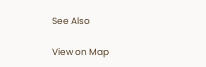See Also

View on Map